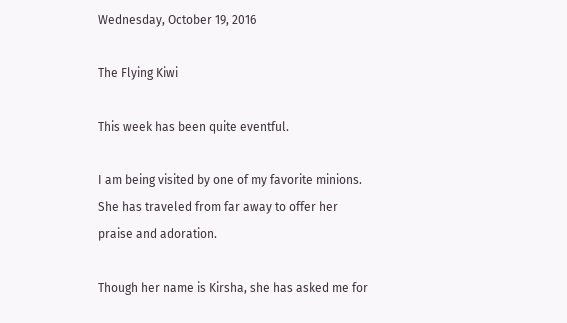Wednesday, October 19, 2016

The Flying Kiwi

This week has been quite eventful.

I am being visited by one of my favorite minions. She has traveled from far away to offer her praise and adoration.

Though her name is Kirsha, she has asked me for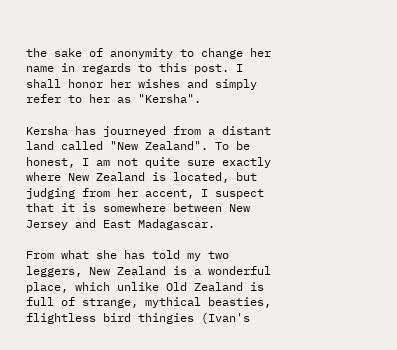the sake of anonymity to change her name in regards to this post. I shall honor her wishes and simply refer to her as "Kersha".

Kersha has journeyed from a distant land called "New Zealand". To be honest, I am not quite sure exactly where New Zealand is located, but judging from her accent, I suspect that it is somewhere between New Jersey and East Madagascar.

From what she has told my two leggers, New Zealand is a wonderful place, which unlike Old Zealand is full of strange, mythical beasties, flightless bird thingies (Ivan's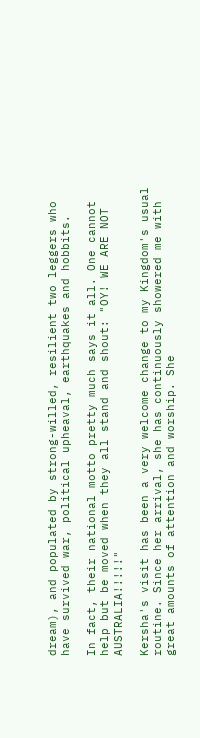dream), and populated by strong-willed, resilient two leggers who have survived war, political upheaval, earthquakes and hobbits.

In fact, their national motto pretty much says it all. One cannot help but be moved when they all stand and shout: "OY! WE ARE NOT AUSTRALIA!!!!!"

Kersha's visit has been a very welcome change to my Kingdom's usual routine. Since her arrival, she has continuously showered me with great amounts of attention and worship. She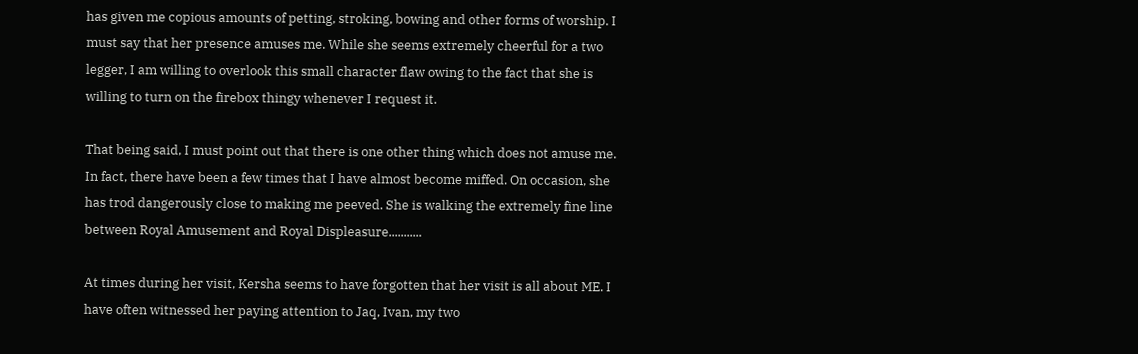has given me copious amounts of petting, stroking, bowing and other forms of worship. I must say that her presence amuses me. While she seems extremely cheerful for a two legger, I am willing to overlook this small character flaw owing to the fact that she is willing to turn on the firebox thingy whenever I request it.

That being said, I must point out that there is one other thing which does not amuse me. In fact, there have been a few times that I have almost become miffed. On occasion, she has trod dangerously close to making me peeved. She is walking the extremely fine line between Royal Amusement and Royal Displeasure...........

At times during her visit, Kersha seems to have forgotten that her visit is all about ME. I have often witnessed her paying attention to Jaq, Ivan, my two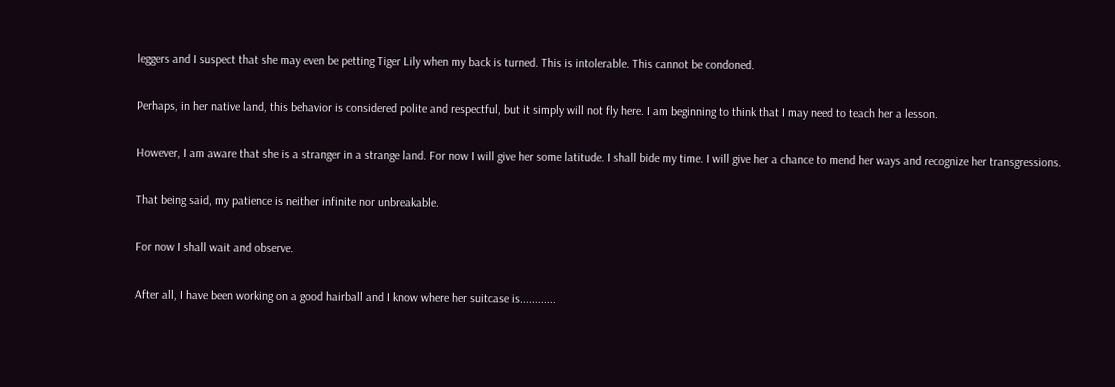leggers and I suspect that she may even be petting Tiger Lily when my back is turned. This is intolerable. This cannot be condoned.

Perhaps, in her native land, this behavior is considered polite and respectful, but it simply will not fly here. I am beginning to think that I may need to teach her a lesson.

However, I am aware that she is a stranger in a strange land. For now I will give her some latitude. I shall bide my time. I will give her a chance to mend her ways and recognize her transgressions.

That being said, my patience is neither infinite nor unbreakable.

For now I shall wait and observe.

After all, I have been working on a good hairball and I know where her suitcase is............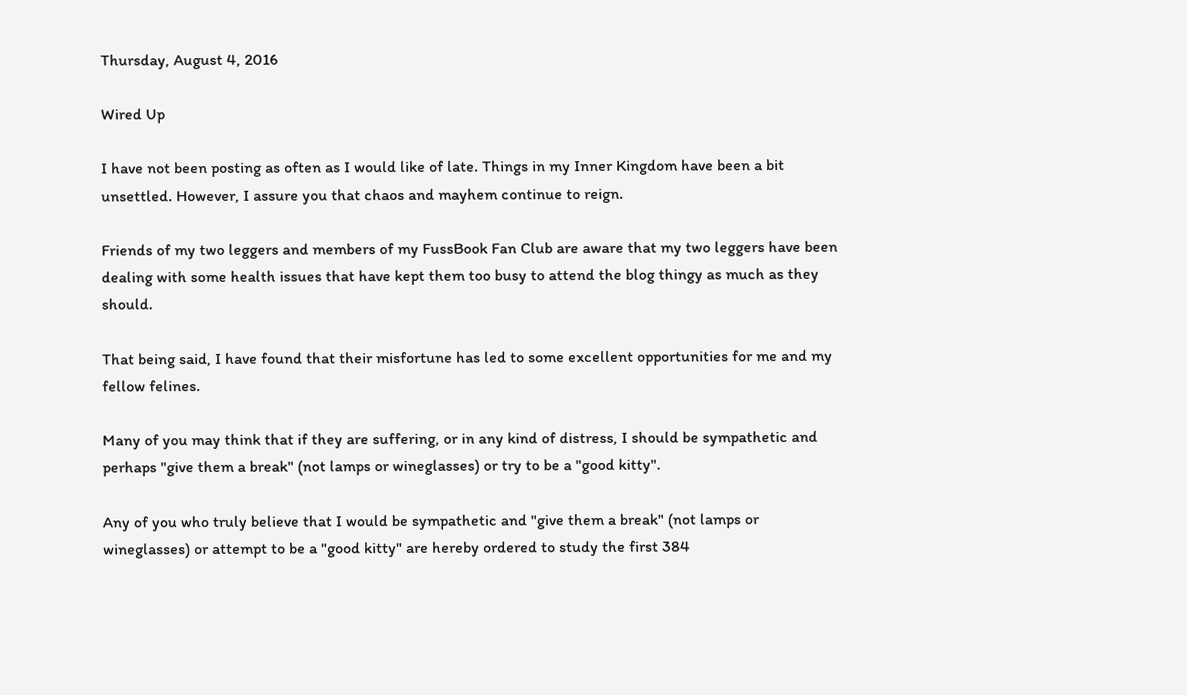Thursday, August 4, 2016

Wired Up

I have not been posting as often as I would like of late. Things in my Inner Kingdom have been a bit unsettled. However, I assure you that chaos and mayhem continue to reign.

Friends of my two leggers and members of my FussBook Fan Club are aware that my two leggers have been dealing with some health issues that have kept them too busy to attend the blog thingy as much as they should.

That being said, I have found that their misfortune has led to some excellent opportunities for me and my fellow felines.

Many of you may think that if they are suffering, or in any kind of distress, I should be sympathetic and perhaps "give them a break" (not lamps or wineglasses) or try to be a "good kitty".

Any of you who truly believe that I would be sympathetic and "give them a break" (not lamps or wineglasses) or attempt to be a "good kitty" are hereby ordered to study the first 384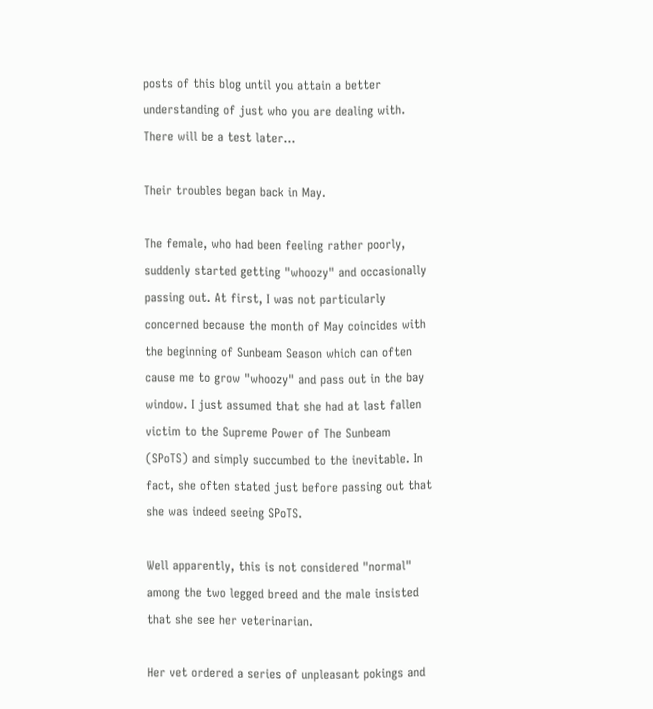posts of this blog until you attain a better understanding of just who you are dealing with. There will be a test later...

Their troubles began back in May.

The female, who had been feeling rather poorly, suddenly started getting "whoozy" and occasionally passing out. At first, I was not particularly concerned because the month of May coincides with the beginning of Sunbeam Season which can often cause me to grow "whoozy" and pass out in the bay window. I just assumed that she had at last fallen victim to the Supreme Power of The Sunbeam (SPoTS) and simply succumbed to the inevitable. In fact, she often stated just before passing out that she was indeed seeing SPoTS.

Well apparently, this is not considered "normal" among the two legged breed and the male insisted that she see her veterinarian.

Her vet ordered a series of unpleasant pokings and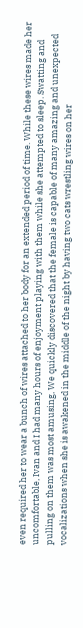even required her to wear a bunch of wires attached to her body for an extended period of time. While these wires made her uncomfortable, Ivan and I had many hours of enjoyment playing with them while she attempted to sleep. Swatting and pulling on them was most amusing, We quickly discovered that the female is capable of many amazing and unexpected vocalizations when she is awakened in the middle of the night by having two cats wrestling wires on her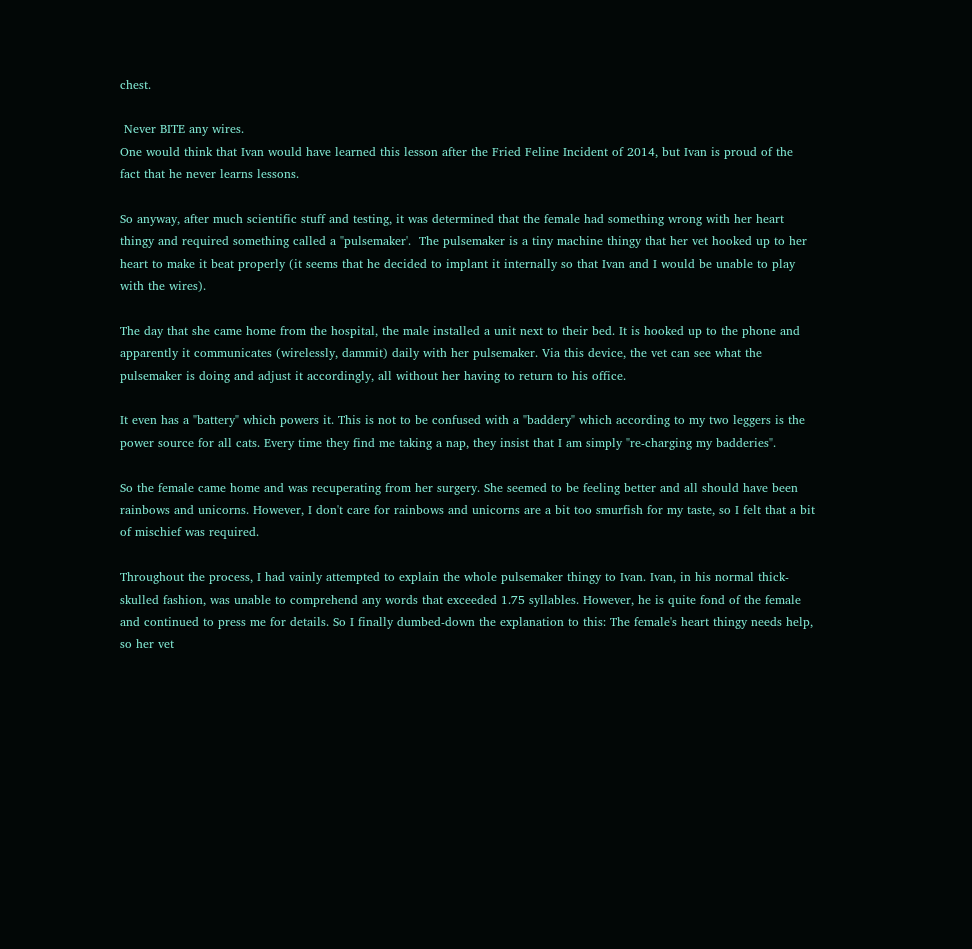chest.

 Never BITE any wires.
One would think that Ivan would have learned this lesson after the Fried Feline Incident of 2014, but Ivan is proud of the fact that he never learns lessons.

So anyway, after much scientific stuff and testing, it was determined that the female had something wrong with her heart thingy and required something called a "pulsemaker'.  The pulsemaker is a tiny machine thingy that her vet hooked up to her heart to make it beat properly (it seems that he decided to implant it internally so that Ivan and I would be unable to play with the wires).

The day that she came home from the hospital, the male installed a unit next to their bed. It is hooked up to the phone and apparently it communicates (wirelessly, dammit) daily with her pulsemaker. Via this device, the vet can see what the pulsemaker is doing and adjust it accordingly, all without her having to return to his office.

It even has a "battery" which powers it. This is not to be confused with a "baddery" which according to my two leggers is the power source for all cats. Every time they find me taking a nap, they insist that I am simply "re-charging my badderies".

So the female came home and was recuperating from her surgery. She seemed to be feeling better and all should have been rainbows and unicorns. However, I don't care for rainbows and unicorns are a bit too smurfish for my taste, so I felt that a bit of mischief was required.

Throughout the process, I had vainly attempted to explain the whole pulsemaker thingy to Ivan. Ivan, in his normal thick-skulled fashion, was unable to comprehend any words that exceeded 1.75 syllables. However, he is quite fond of the female and continued to press me for details. So I finally dumbed-down the explanation to this: The female's heart thingy needs help, so her vet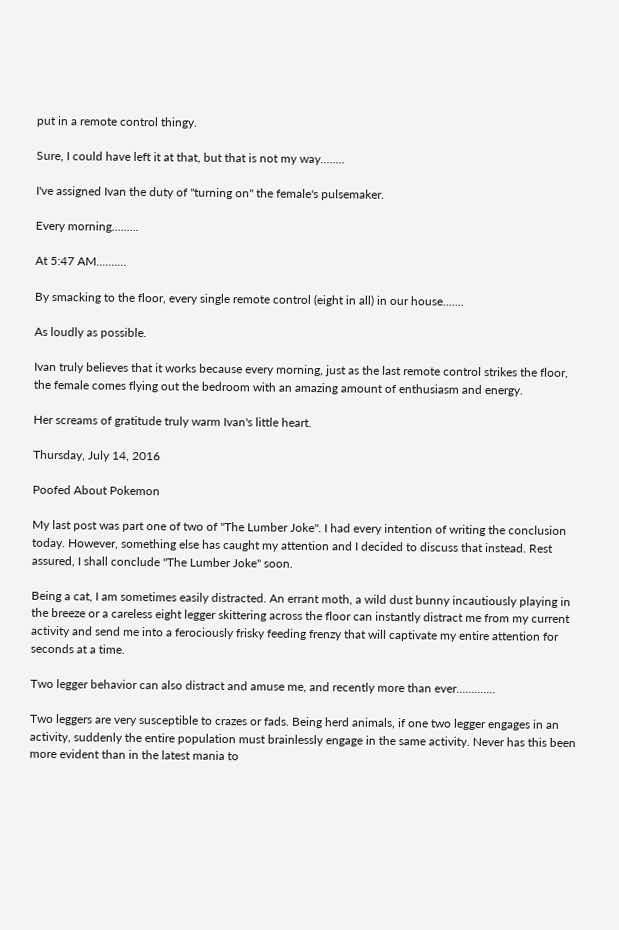put in a remote control thingy.

Sure, I could have left it at that, but that is not my way........

I've assigned Ivan the duty of "turning on" the female's pulsemaker.

Every morning.........

At 5:47 AM..........

By smacking to the floor, every single remote control (eight in all) in our house.......

As loudly as possible.

Ivan truly believes that it works because every morning, just as the last remote control strikes the floor, the female comes flying out the bedroom with an amazing amount of enthusiasm and energy.

Her screams of gratitude truly warm Ivan's little heart.

Thursday, July 14, 2016

Poofed About Pokemon

My last post was part one of two of "The Lumber Joke". I had every intention of writing the conclusion today. However, something else has caught my attention and I decided to discuss that instead. Rest assured, I shall conclude "The Lumber Joke" soon.

Being a cat, I am sometimes easily distracted. An errant moth, a wild dust bunny incautiously playing in the breeze or a careless eight legger skittering across the floor can instantly distract me from my current activity and send me into a ferociously frisky feeding frenzy that will captivate my entire attention for seconds at a time.

Two legger behavior can also distract and amuse me, and recently more than ever.............

Two leggers are very susceptible to crazes or fads. Being herd animals, if one two legger engages in an activity, suddenly the entire population must brainlessly engage in the same activity. Never has this been more evident than in the latest mania to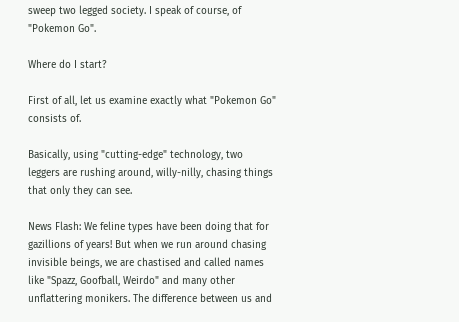sweep two legged society. I speak of course, of  "Pokemon Go".

Where do I start?

First of all, let us examine exactly what "Pokemon Go" consists of.

Basically, using "cutting-edge" technology, two leggers are rushing around, willy-nilly, chasing things that only they can see.

News Flash: We feline types have been doing that for gazillions of years! But when we run around chasing invisible beings, we are chastised and called names like "Spazz, Goofball, Weirdo" and many other unflattering monikers. The difference between us and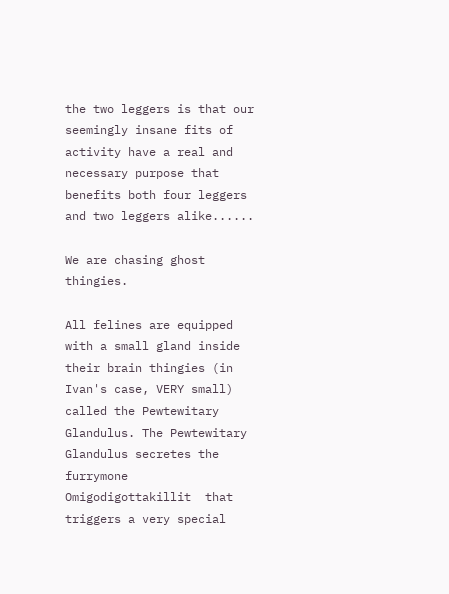the two leggers is that our seemingly insane fits of activity have a real and necessary purpose that benefits both four leggers and two leggers alike......

We are chasing ghost thingies.

All felines are equipped with a small gland inside their brain thingies (in Ivan's case, VERY small) called the Pewtewitary Glandulus. The Pewtewitary Glandulus secretes the furrymone Omigodigottakillit  that triggers a very special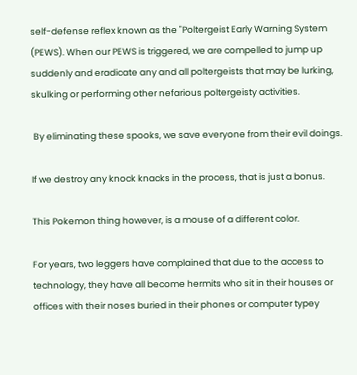self-defense reflex known as the "Poltergeist Early Warning System (PEWS). When our PEWS is triggered, we are compelled to jump up suddenly and eradicate any and all poltergeists that may be lurking, skulking or performing other nefarious poltergeisty activities.

 By eliminating these spooks, we save everyone from their evil doings.

If we destroy any knock knacks in the process, that is just a bonus.

This Pokemon thing however, is a mouse of a different color.

For years, two leggers have complained that due to the access to technology, they have all become hermits who sit in their houses or offices with their noses buried in their phones or computer typey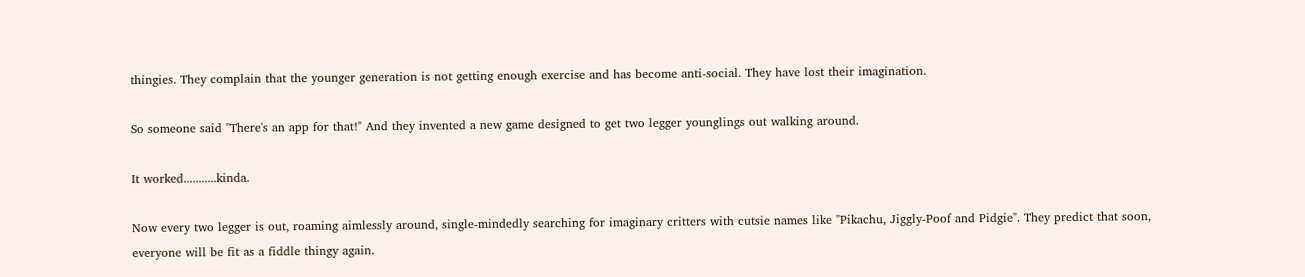thingies. They complain that the younger generation is not getting enough exercise and has become anti-social. They have lost their imagination.

So someone said "There's an app for that!" And they invented a new game designed to get two legger younglings out walking around.

It worked...........kinda.

Now every two legger is out, roaming aimlessly around, single-mindedly searching for imaginary critters with cutsie names like "Pikachu, Jiggly-Poof and Pidgie". They predict that soon, everyone will be fit as a fiddle thingy again.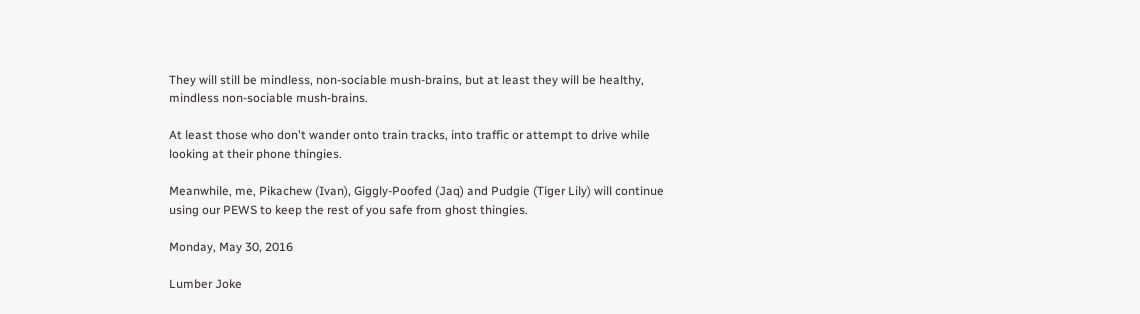They will still be mindless, non-sociable mush-brains, but at least they will be healthy, mindless non-sociable mush-brains.

At least those who don't wander onto train tracks, into traffic or attempt to drive while looking at their phone thingies.

Meanwhile, me, Pikachew (Ivan), Giggly-Poofed (Jaq) and Pudgie (Tiger Lily) will continue using our PEWS to keep the rest of you safe from ghost thingies.

Monday, May 30, 2016

Lumber Joke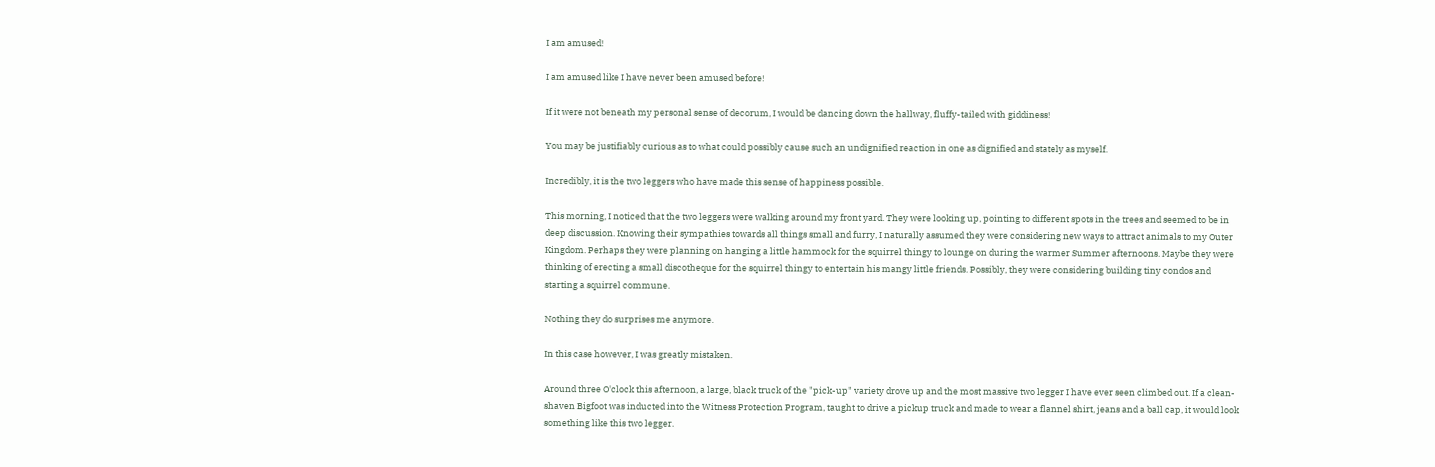I am amused!

I am amused like I have never been amused before!

If it were not beneath my personal sense of decorum, I would be dancing down the hallway, fluffy-tailed with giddiness!

You may be justifiably curious as to what could possibly cause such an undignified reaction in one as dignified and stately as myself.

Incredibly, it is the two leggers who have made this sense of happiness possible.

This morning, I noticed that the two leggers were walking around my front yard. They were looking up, pointing to different spots in the trees and seemed to be in deep discussion. Knowing their sympathies towards all things small and furry, I naturally assumed they were considering new ways to attract animals to my Outer Kingdom. Perhaps they were planning on hanging a little hammock for the squirrel thingy to lounge on during the warmer Summer afternoons. Maybe they were thinking of erecting a small discotheque for the squirrel thingy to entertain his mangy little friends. Possibly, they were considering building tiny condos and starting a squirrel commune.

Nothing they do surprises me anymore.

In this case however, I was greatly mistaken.

Around three O'clock this afternoon, a large, black truck of the "pick-up" variety drove up and the most massive two legger I have ever seen climbed out. If a clean-shaven Bigfoot was inducted into the Witness Protection Program, taught to drive a pickup truck and made to wear a flannel shirt, jeans and a ball cap, it would look something like this two legger.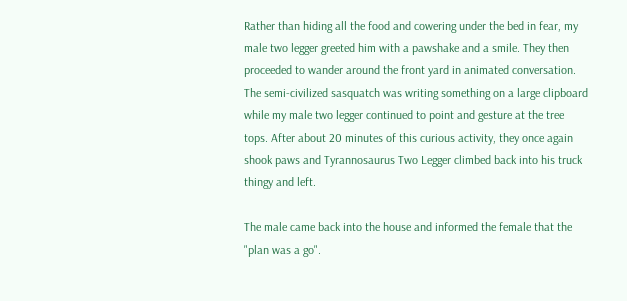Rather than hiding all the food and cowering under the bed in fear, my male two legger greeted him with a pawshake and a smile. They then proceeded to wander around the front yard in animated conversation. The semi-civilized sasquatch was writing something on a large clipboard while my male two legger continued to point and gesture at the tree tops. After about 20 minutes of this curious activity, they once again shook paws and Tyrannosaurus Two Legger climbed back into his truck thingy and left.

The male came back into the house and informed the female that the "plan was a go".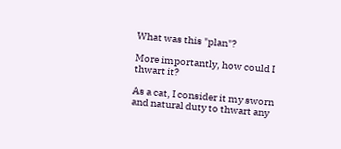What was this "plan"?

More importantly, how could I thwart it?

As a cat, I consider it my sworn and natural duty to thwart any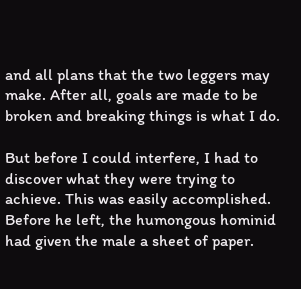and all plans that the two leggers may make. After all, goals are made to be broken and breaking things is what I do.

But before I could interfere, I had to discover what they were trying to achieve. This was easily accomplished. Before he left, the humongous hominid had given the male a sheet of paper.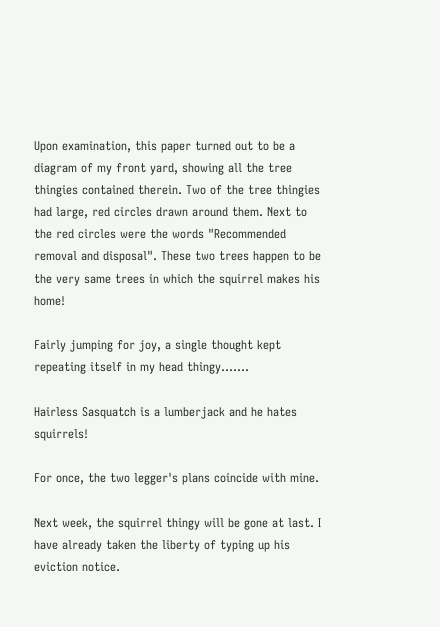Upon examination, this paper turned out to be a diagram of my front yard, showing all the tree thingies contained therein. Two of the tree thingies had large, red circles drawn around them. Next to the red circles were the words "Recommended removal and disposal". These two trees happen to be the very same trees in which the squirrel makes his home!

Fairly jumping for joy, a single thought kept repeating itself in my head thingy.......

Hairless Sasquatch is a lumberjack and he hates squirrels!

For once, the two legger's plans coincide with mine.

Next week, the squirrel thingy will be gone at last. I have already taken the liberty of typing up his eviction notice.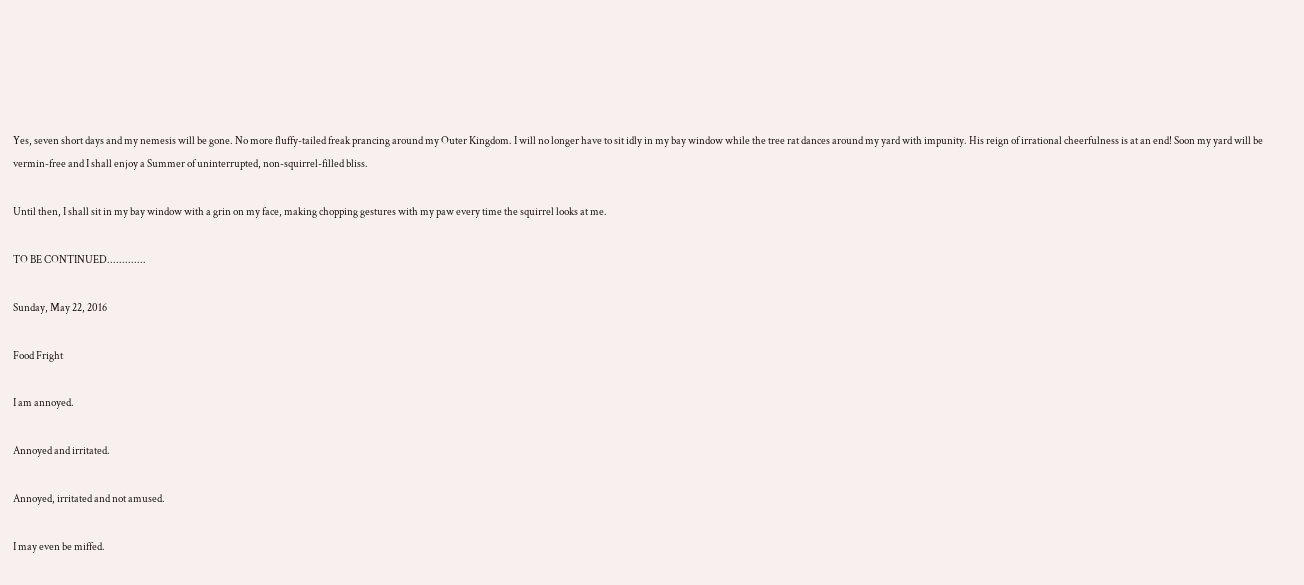Yes, seven short days and my nemesis will be gone. No more fluffy-tailed freak prancing around my Outer Kingdom. I will no longer have to sit idly in my bay window while the tree rat dances around my yard with impunity. His reign of irrational cheerfulness is at an end! Soon my yard will be vermin-free and I shall enjoy a Summer of uninterrupted, non-squirrel-filled bliss.

Until then, I shall sit in my bay window with a grin on my face, making chopping gestures with my paw every time the squirrel looks at me.

TO BE CONTINUED.............

Sunday, May 22, 2016

Food Fright

I am annoyed.

Annoyed and irritated.

Annoyed, irritated and not amused.

I may even be miffed.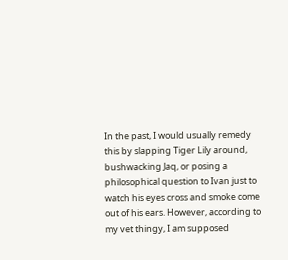In the past, I would usually remedy this by slapping Tiger Lily around, bushwacking Jaq, or posing a philosophical question to Ivan just to watch his eyes cross and smoke come out of his ears. However, according to my vet thingy, I am supposed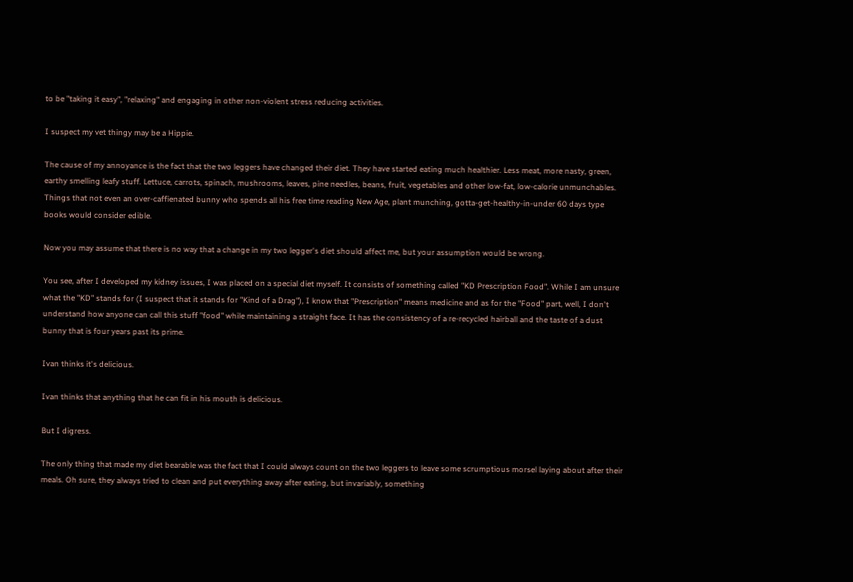to be "taking it easy", "relaxing" and engaging in other non-violent stress reducing activities.

I suspect my vet thingy may be a Hippie.

The cause of my annoyance is the fact that the two leggers have changed their diet. They have started eating much healthier. Less meat, more nasty, green, earthy smelling leafy stuff. Lettuce, carrots, spinach, mushrooms, leaves, pine needles, beans, fruit, vegetables and other low-fat, low-calorie unmunchables. Things that not even an over-caffienated bunny who spends all his free time reading New Age, plant munching, gotta-get-healthy-in-under 60 days type books would consider edible.

Now you may assume that there is no way that a change in my two legger's diet should affect me, but your assumption would be wrong.

You see, after I developed my kidney issues, I was placed on a special diet myself. It consists of something called "KD Prescription Food". While I am unsure what the "KD" stands for (I suspect that it stands for "Kind of a Drag"), I know that "Prescription" means medicine and as for the "Food" part, well, I don't understand how anyone can call this stuff "food" while maintaining a straight face. It has the consistency of a re-recycled hairball and the taste of a dust bunny that is four years past its prime.

Ivan thinks it's delicious.

Ivan thinks that anything that he can fit in his mouth is delicious.

But I digress.

The only thing that made my diet bearable was the fact that I could always count on the two leggers to leave some scrumptious morsel laying about after their meals. Oh sure, they always tried to clean and put everything away after eating, but invariably, something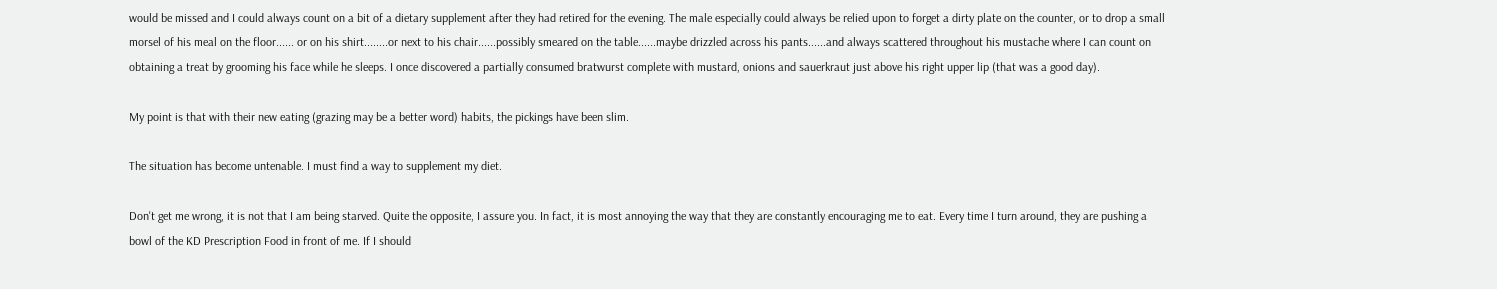would be missed and I could always count on a bit of a dietary supplement after they had retired for the evening. The male especially could always be relied upon to forget a dirty plate on the counter, or to drop a small morsel of his meal on the floor...... or on his shirt........or next to his chair......possibly smeared on the table......maybe drizzled across his pants......and always scattered throughout his mustache where I can count on obtaining a treat by grooming his face while he sleeps. I once discovered a partially consumed bratwurst complete with mustard, onions and sauerkraut just above his right upper lip (that was a good day).

My point is that with their new eating (grazing may be a better word) habits, the pickings have been slim.

The situation has become untenable. I must find a way to supplement my diet.

Don't get me wrong, it is not that I am being starved. Quite the opposite, I assure you. In fact, it is most annoying the way that they are constantly encouraging me to eat. Every time I turn around, they are pushing a bowl of the KD Prescription Food in front of me. If I should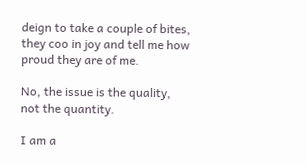deign to take a couple of bites, they coo in joy and tell me how proud they are of me.

No, the issue is the quality, not the quantity.

I am a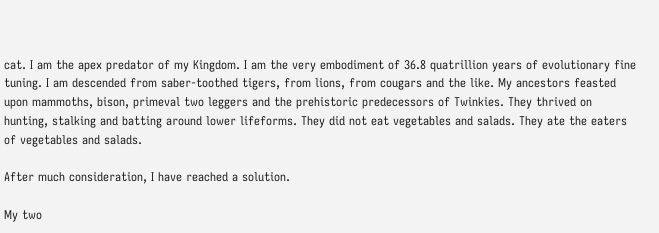cat. I am the apex predator of my Kingdom. I am the very embodiment of 36.8 quatrillion years of evolutionary fine tuning. I am descended from saber-toothed tigers, from lions, from cougars and the like. My ancestors feasted upon mammoths, bison, primeval two leggers and the prehistoric predecessors of Twinkies. They thrived on hunting, stalking and batting around lower lifeforms. They did not eat vegetables and salads. They ate the eaters of vegetables and salads.

After much consideration, I have reached a solution.

My two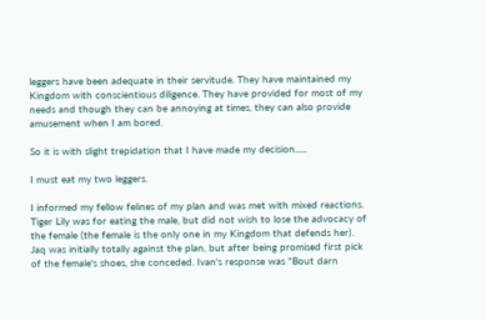leggers have been adequate in their servitude. They have maintained my Kingdom with conscientious diligence. They have provided for most of my needs and though they can be annoying at times, they can also provide amusement when I am bored.

So it is with slight trepidation that I have made my decision......

I must eat my two leggers.

I informed my fellow felines of my plan and was met with mixed reactions. Tiger Lily was for eating the male, but did not wish to lose the advocacy of the female (the female is the only one in my Kingdom that defends her). Jaq was initially totally against the plan, but after being promised first pick of the female's shoes, she conceded. Ivan's response was "Bout darn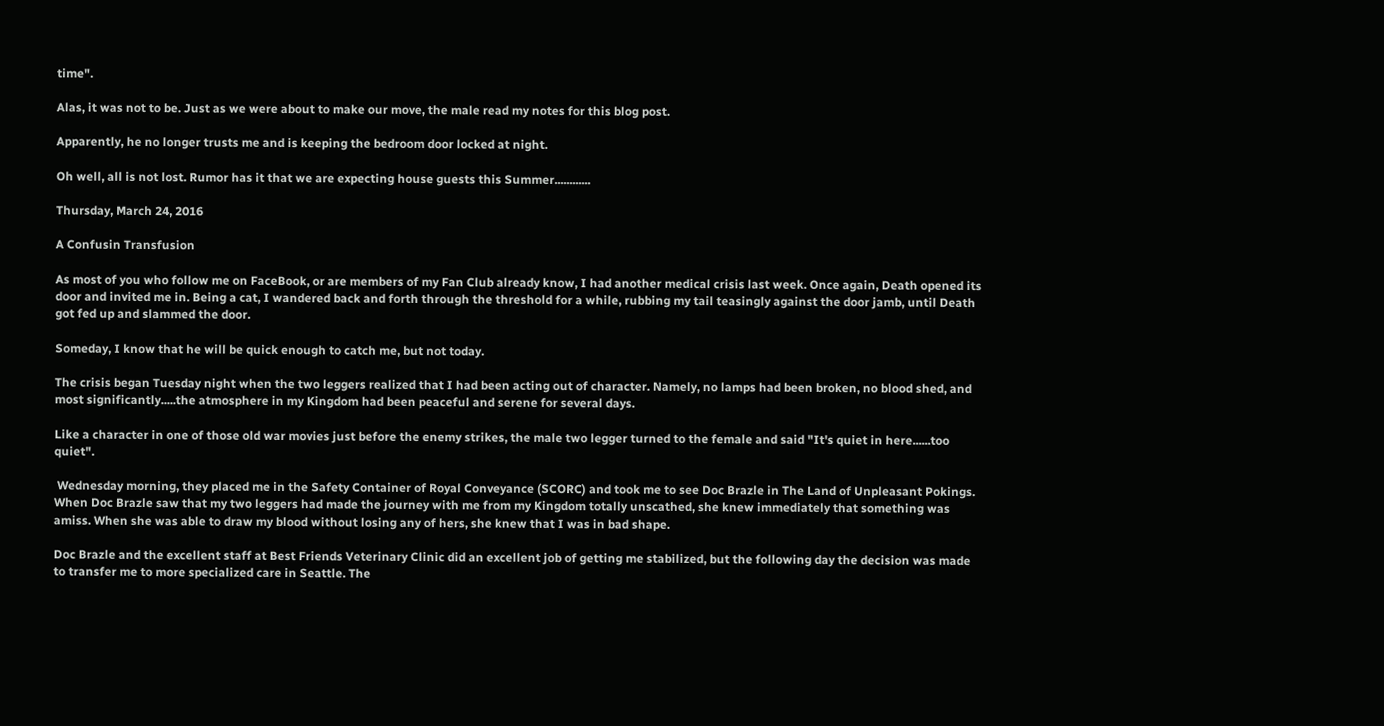time".

Alas, it was not to be. Just as we were about to make our move, the male read my notes for this blog post.

Apparently, he no longer trusts me and is keeping the bedroom door locked at night.

Oh well, all is not lost. Rumor has it that we are expecting house guests this Summer............

Thursday, March 24, 2016

A Confusin Transfusion

As most of you who follow me on FaceBook, or are members of my Fan Club already know, I had another medical crisis last week. Once again, Death opened its door and invited me in. Being a cat, I wandered back and forth through the threshold for a while, rubbing my tail teasingly against the door jamb, until Death got fed up and slammed the door.

Someday, I know that he will be quick enough to catch me, but not today.

The crisis began Tuesday night when the two leggers realized that I had been acting out of character. Namely, no lamps had been broken, no blood shed, and most significantly.....the atmosphere in my Kingdom had been peaceful and serene for several days.

Like a character in one of those old war movies just before the enemy strikes, the male two legger turned to the female and said "It's quiet in here......too quiet".

 Wednesday morning, they placed me in the Safety Container of Royal Conveyance (SCORC) and took me to see Doc Brazle in The Land of Unpleasant Pokings. When Doc Brazle saw that my two leggers had made the journey with me from my Kingdom totally unscathed, she knew immediately that something was amiss. When she was able to draw my blood without losing any of hers, she knew that I was in bad shape.

Doc Brazle and the excellent staff at Best Friends Veterinary Clinic did an excellent job of getting me stabilized, but the following day the decision was made to transfer me to more specialized care in Seattle. The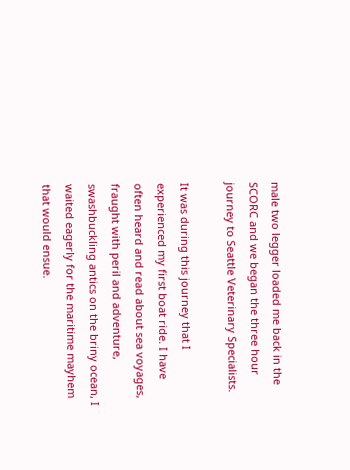male two legger loaded me back in the SCORC and we began the three hour journey to Seattle Veterinary Specialists.

It was during this journey that I experienced my first boat ride. I have often heard and read about sea voyages, fraught with peril and adventure, swashbuckling antics on the briny ocean, I waited eagerly for the maritime mayhem that would ensue.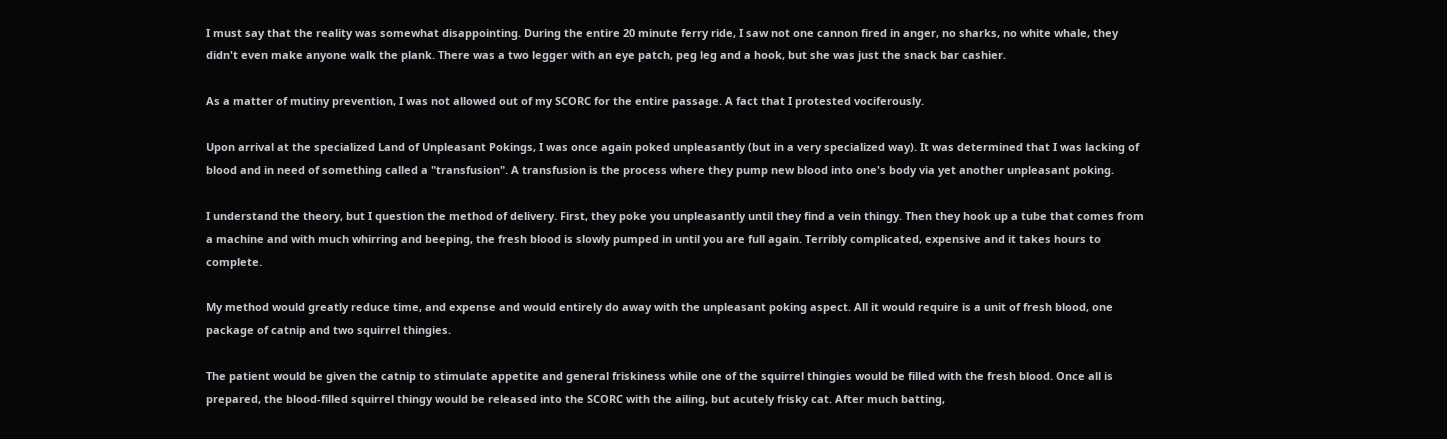I must say that the reality was somewhat disappointing. During the entire 20 minute ferry ride, I saw not one cannon fired in anger, no sharks, no white whale, they didn't even make anyone walk the plank. There was a two legger with an eye patch, peg leg and a hook, but she was just the snack bar cashier.

As a matter of mutiny prevention, I was not allowed out of my SCORC for the entire passage. A fact that I protested vociferously.

Upon arrival at the specialized Land of Unpleasant Pokings, I was once again poked unpleasantly (but in a very specialized way). It was determined that I was lacking of blood and in need of something called a "transfusion". A transfusion is the process where they pump new blood into one's body via yet another unpleasant poking.

I understand the theory, but I question the method of delivery. First, they poke you unpleasantly until they find a vein thingy. Then they hook up a tube that comes from a machine and with much whirring and beeping, the fresh blood is slowly pumped in until you are full again. Terribly complicated, expensive and it takes hours to complete.

My method would greatly reduce time, and expense and would entirely do away with the unpleasant poking aspect. All it would require is a unit of fresh blood, one package of catnip and two squirrel thingies.

The patient would be given the catnip to stimulate appetite and general friskiness while one of the squirrel thingies would be filled with the fresh blood. Once all is prepared, the blood-filled squirrel thingy would be released into the SCORC with the ailing, but acutely frisky cat. After much batting,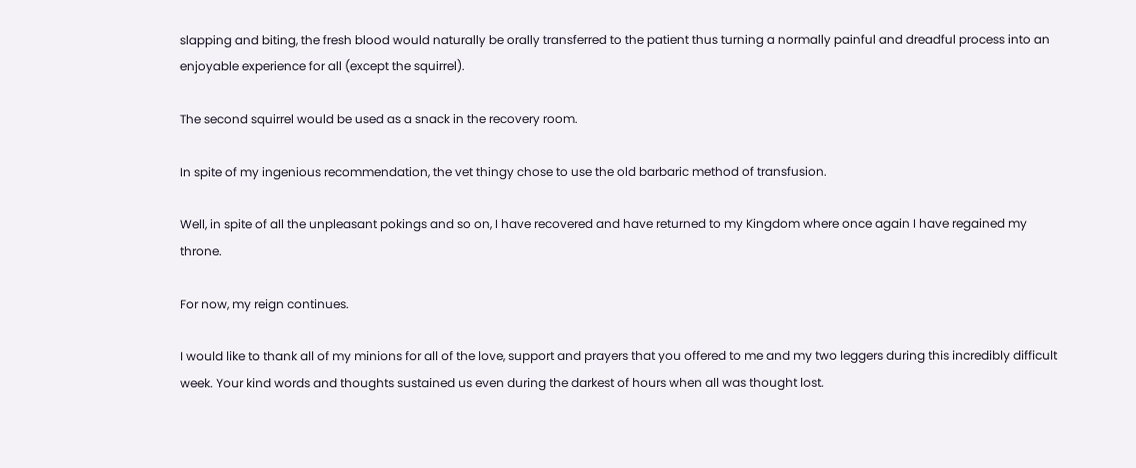slapping and biting, the fresh blood would naturally be orally transferred to the patient thus turning a normally painful and dreadful process into an enjoyable experience for all (except the squirrel).

The second squirrel would be used as a snack in the recovery room.

In spite of my ingenious recommendation, the vet thingy chose to use the old barbaric method of transfusion.

Well, in spite of all the unpleasant pokings and so on, I have recovered and have returned to my Kingdom where once again I have regained my throne.

For now, my reign continues.

I would like to thank all of my minions for all of the love, support and prayers that you offered to me and my two leggers during this incredibly difficult week. Your kind words and thoughts sustained us even during the darkest of hours when all was thought lost.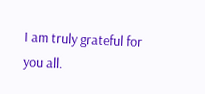I am truly grateful for you all.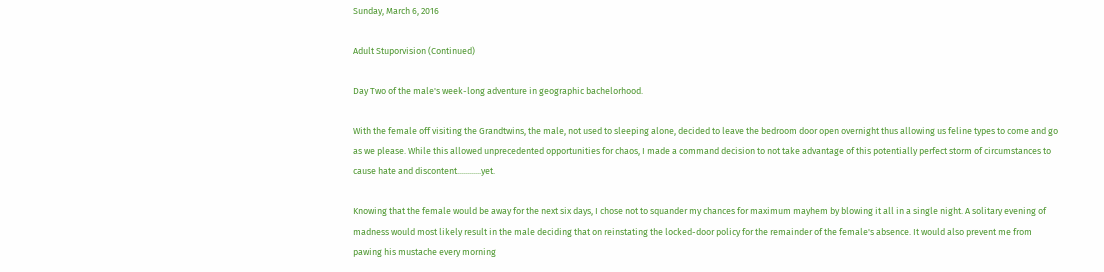Sunday, March 6, 2016

Adult Stuporvision (Continued)

Day Two of the male's week-long adventure in geographic bachelorhood.

With the female off visiting the Grandtwins, the male, not used to sleeping alone, decided to leave the bedroom door open overnight thus allowing us feline types to come and go as we please. While this allowed unprecedented opportunities for chaos, I made a command decision to not take advantage of this potentially perfect storm of circumstances to cause hate and discontent............yet.

Knowing that the female would be away for the next six days, I chose not to squander my chances for maximum mayhem by blowing it all in a single night. A solitary evening of madness would most likely result in the male deciding that on reinstating the locked-door policy for the remainder of the female's absence. It would also prevent me from pawing his mustache every morning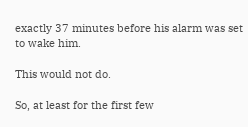exactly 37 minutes before his alarm was set to wake him.

This would not do.

So, at least for the first few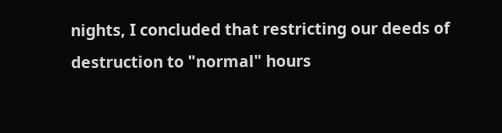nights, I concluded that restricting our deeds of destruction to "normal" hours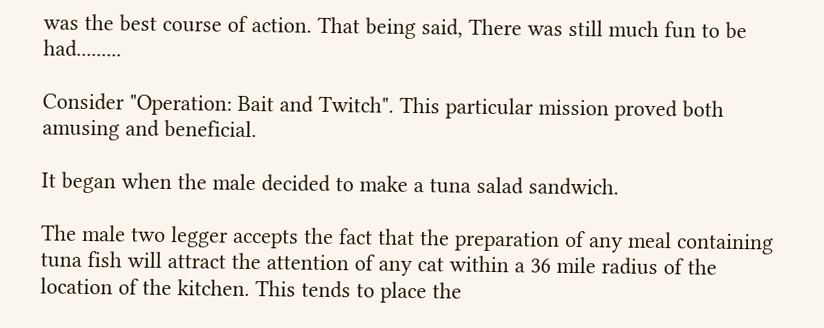was the best course of action. That being said, There was still much fun to be had.........

Consider "Operation: Bait and Twitch". This particular mission proved both amusing and beneficial.

It began when the male decided to make a tuna salad sandwich.

The male two legger accepts the fact that the preparation of any meal containing tuna fish will attract the attention of any cat within a 36 mile radius of the location of the kitchen. This tends to place the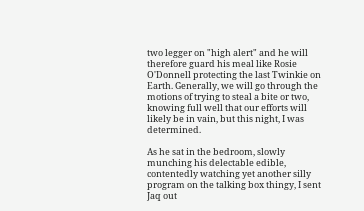two legger on "high alert" and he will therefore guard his meal like Rosie O'Donnell protecting the last Twinkie on Earth. Generally, we will go through the motions of trying to steal a bite or two, knowing full well that our efforts will likely be in vain, but this night, I was determined.

As he sat in the bedroom, slowly munching his delectable edible, contentedly watching yet another silly program on the talking box thingy, I sent Jaq out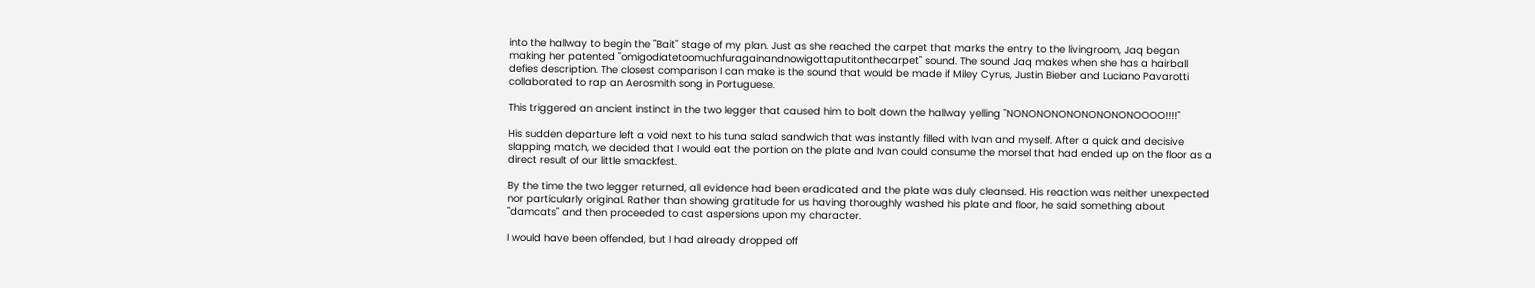into the hallway to begin the "Bait" stage of my plan. Just as she reached the carpet that marks the entry to the livingroom, Jaq began making her patented "omigodiatetoomuchfuragainandnowigottaputitonthecarpet" sound. The sound Jaq makes when she has a hairball defies description. The closest comparison I can make is the sound that would be made if Miley Cyrus, Justin Bieber and Luciano Pavarotti collaborated to rap an Aerosmith song in Portuguese.

This triggered an ancient instinct in the two legger that caused him to bolt down the hallway yelling "NONONONONONONONONOOOO!!!!"

His sudden departure left a void next to his tuna salad sandwich that was instantly filled with Ivan and myself. After a quick and decisive slapping match, we decided that I would eat the portion on the plate and Ivan could consume the morsel that had ended up on the floor as a direct result of our little smackfest.

By the time the two legger returned, all evidence had been eradicated and the plate was duly cleansed. His reaction was neither unexpected nor particularly original. Rather than showing gratitude for us having thoroughly washed his plate and floor, he said something about "damcats" and then proceeded to cast aspersions upon my character.

I would have been offended, but I had already dropped off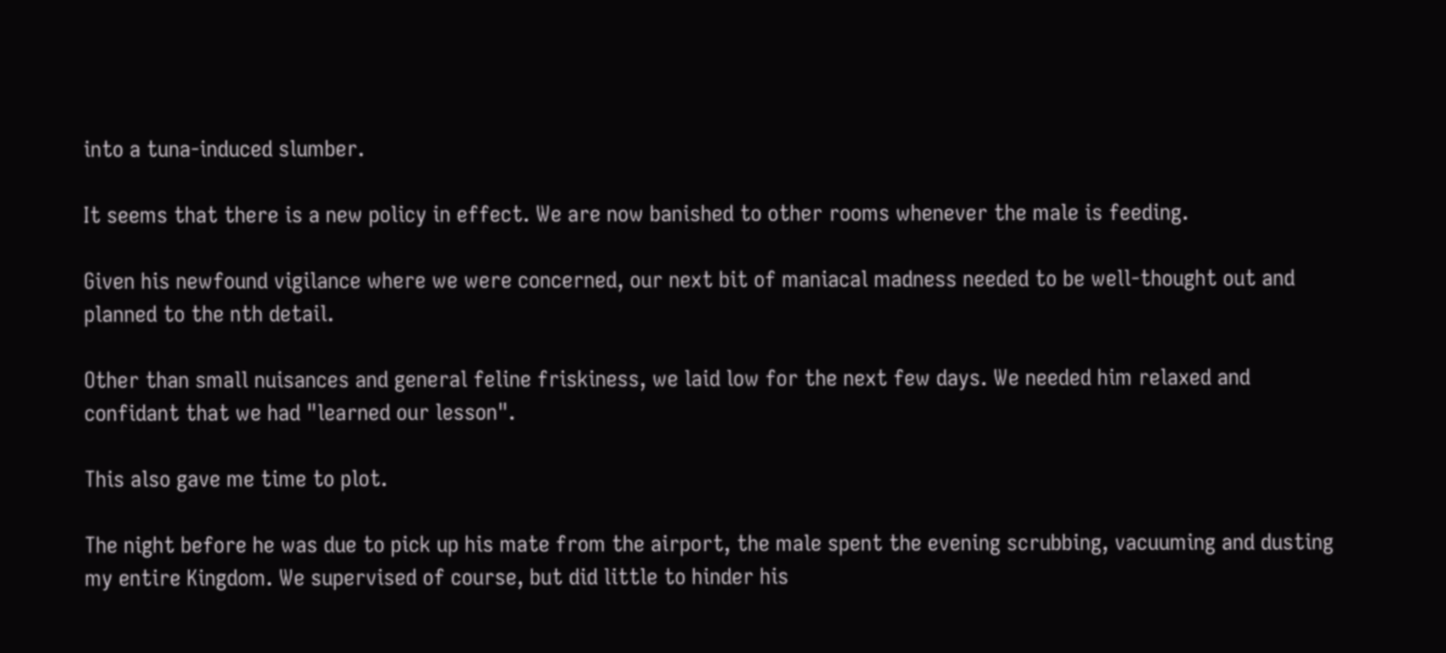into a tuna-induced slumber.

It seems that there is a new policy in effect. We are now banished to other rooms whenever the male is feeding.

Given his newfound vigilance where we were concerned, our next bit of maniacal madness needed to be well-thought out and planned to the nth detail.

Other than small nuisances and general feline friskiness, we laid low for the next few days. We needed him relaxed and confidant that we had "learned our lesson".

This also gave me time to plot.

The night before he was due to pick up his mate from the airport, the male spent the evening scrubbing, vacuuming and dusting my entire Kingdom. We supervised of course, but did little to hinder his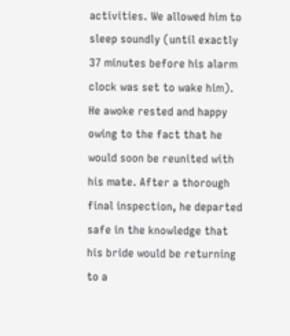activities. We allowed him to sleep soundly (until exactly 37 minutes before his alarm clock was set to wake him).  He awoke rested and happy owing to the fact that he would soon be reunited with his mate. After a thorough final inspection, he departed safe in the knowledge that his bride would be returning to a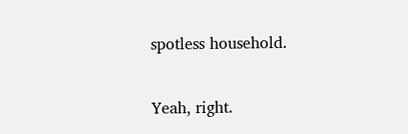spotless household.

Yeah, right.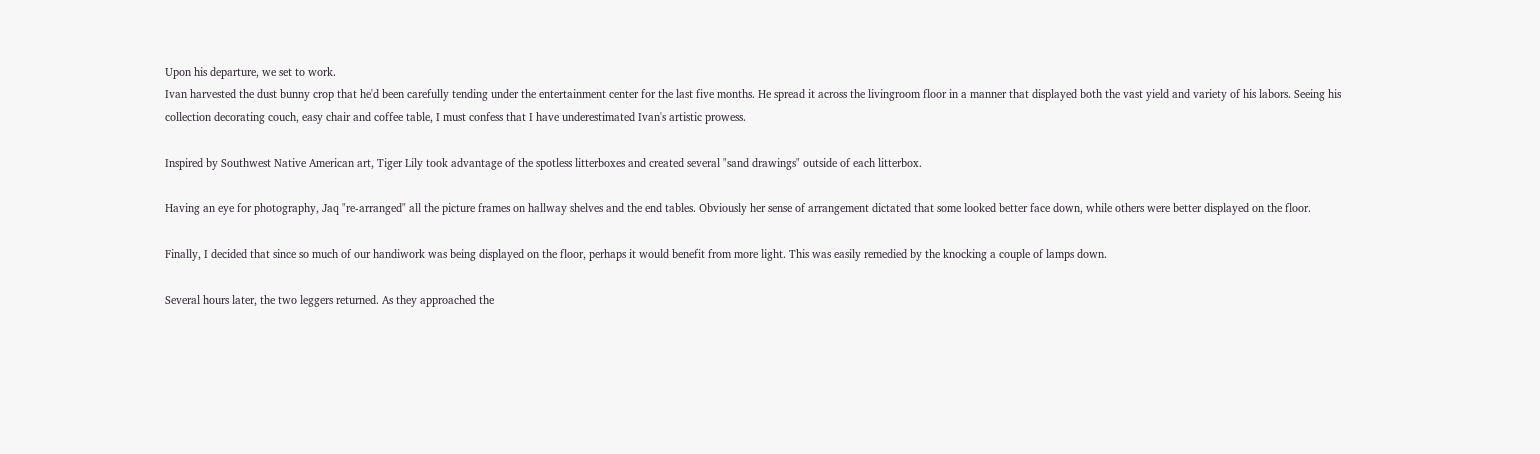Upon his departure, we set to work.
Ivan harvested the dust bunny crop that he'd been carefully tending under the entertainment center for the last five months. He spread it across the livingroom floor in a manner that displayed both the vast yield and variety of his labors. Seeing his collection decorating couch, easy chair and coffee table, I must confess that I have underestimated Ivan's artistic prowess.

Inspired by Southwest Native American art, Tiger Lily took advantage of the spotless litterboxes and created several "sand drawings" outside of each litterbox.

Having an eye for photography, Jaq "re-arranged" all the picture frames on hallway shelves and the end tables. Obviously her sense of arrangement dictated that some looked better face down, while others were better displayed on the floor.

Finally, I decided that since so much of our handiwork was being displayed on the floor, perhaps it would benefit from more light. This was easily remedied by the knocking a couple of lamps down.

Several hours later, the two leggers returned. As they approached the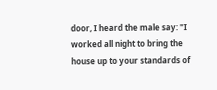door, I heard the male say: "I worked all night to bring the house up to your standards of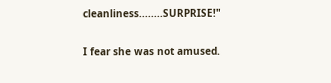cleanliness........SURPRISE!"

I fear she was not amused.